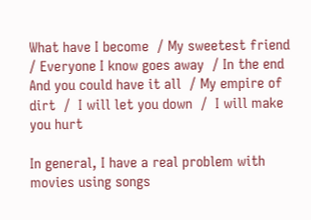What have I become  / My sweetest friend  / Everyone I know goes away  / In the end
And you could have it all  / My empire of dirt  /  I will let you down  /  I will make you hurt

In general, I have a real problem with movies using songs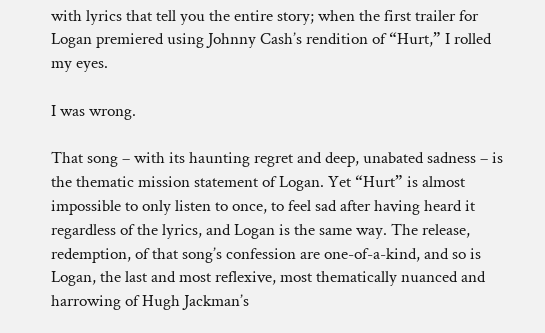with lyrics that tell you the entire story; when the first trailer for Logan premiered using Johnny Cash’s rendition of “Hurt,” I rolled my eyes.

I was wrong.

That song – with its haunting regret and deep, unabated sadness – is the thematic mission statement of Logan. Yet “Hurt” is almost impossible to only listen to once, to feel sad after having heard it regardless of the lyrics, and Logan is the same way. The release, redemption, of that song’s confession are one-of-a-kind, and so is Logan, the last and most reflexive, most thematically nuanced and harrowing of Hugh Jackman’s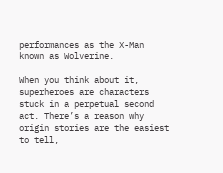performances as the X-Man known as Wolverine.

When you think about it, superheroes are characters stuck in a perpetual second act. There’s a reason why origin stories are the easiest to tell,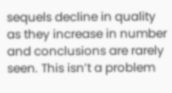sequels decline in quality as they increase in number and conclusions are rarely seen. This isn’t a problem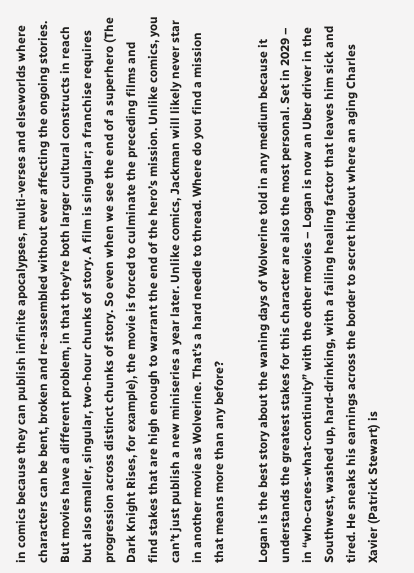in comics because they can publish infinite apocalypses, multi-verses and elseworlds where characters can be bent, broken and re-assembled without ever affecting the ongoing stories. But movies have a different problem, in that they’re both larger cultural constructs in reach but also smaller, singular, two-hour chunks of story. A film is singular; a franchise requires progression across distinct chunks of story. So even when we see the end of a superhero (The Dark Knight Rises, for example), the movie is forced to culminate the preceding films and find stakes that are high enough to warrant the end of the hero’s mission. Unlike comics, you can’t just publish a new miniseries a year later. Unlike comics, Jackman will likely never star in another movie as Wolverine. That’s a hard needle to thread. Where do you find a mission that means more than any before?

Logan is the best story about the waning days of Wolverine told in any medium because it understands the greatest stakes for this character are also the most personal. Set in 2029 – in “who-cares-what-continuity” with the other movies – Logan is now an Uber driver in the Southwest, washed up, hard-drinking, with a failing healing factor that leaves him sick and tired. He sneaks his earnings across the border to secret hideout where an aging Charles Xavier (Patrick Stewart) is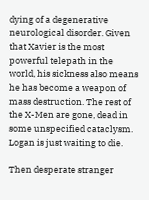dying of a degenerative neurological disorder. Given that Xavier is the most powerful telepath in the world, his sickness also means he has become a weapon of mass destruction. The rest of the X-Men are gone, dead in some unspecified cataclysm. Logan is just waiting to die.

Then desperate stranger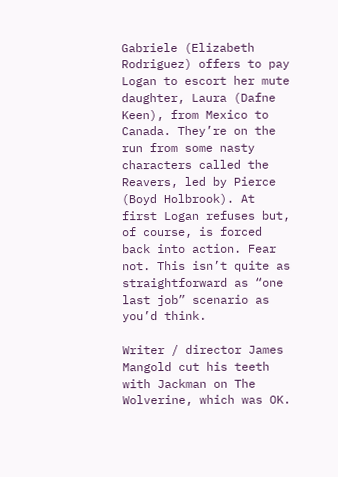Gabriele (Elizabeth Rodriguez) offers to pay Logan to escort her mute daughter, Laura (Dafne Keen), from Mexico to Canada. They’re on the run from some nasty characters called the Reavers, led by Pierce (Boyd Holbrook). At first Logan refuses but, of course, is forced back into action. Fear not. This isn’t quite as straightforward as “one last job” scenario as you’d think.

Writer / director James Mangold cut his teeth with Jackman on The Wolverine, which was OK.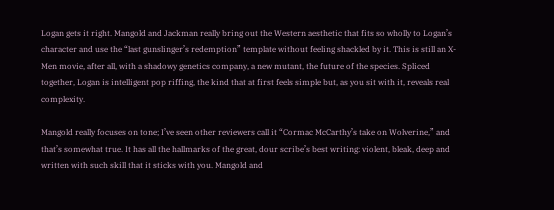Logan gets it right. Mangold and Jackman really bring out the Western aesthetic that fits so wholly to Logan’s character and use the “last gunslinger’s redemption” template without feeling shackled by it. This is still an X-Men movie, after all, with a shadowy genetics company, a new mutant, the future of the species. Spliced together, Logan is intelligent pop riffing, the kind that at first feels simple but, as you sit with it, reveals real complexity.

Mangold really focuses on tone; I’ve seen other reviewers call it “Cormac McCarthy’s take on Wolverine,” and that’s somewhat true. It has all the hallmarks of the great, dour scribe’s best writing: violent, bleak, deep and written with such skill that it sticks with you. Mangold and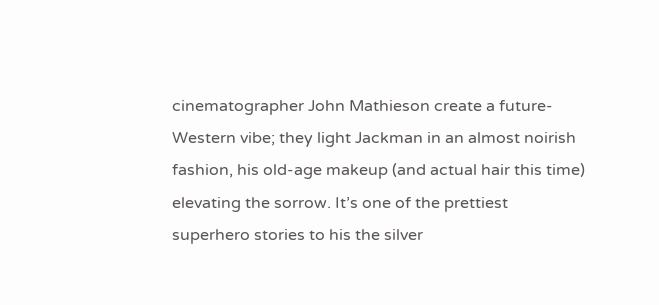cinematographer John Mathieson create a future-Western vibe; they light Jackman in an almost noirish fashion, his old-age makeup (and actual hair this time) elevating the sorrow. It’s one of the prettiest superhero stories to his the silver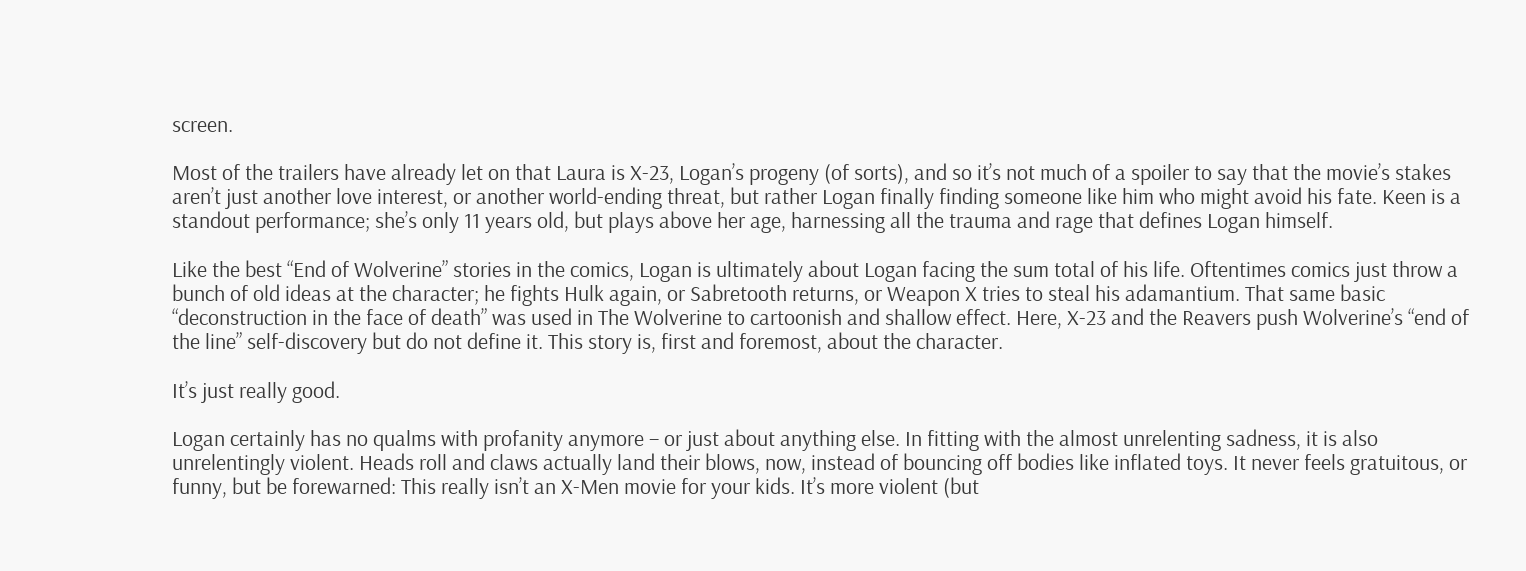screen.

Most of the trailers have already let on that Laura is X-23, Logan’s progeny (of sorts), and so it’s not much of a spoiler to say that the movie’s stakes aren’t just another love interest, or another world-ending threat, but rather Logan finally finding someone like him who might avoid his fate. Keen is a standout performance; she’s only 11 years old, but plays above her age, harnessing all the trauma and rage that defines Logan himself.

Like the best “End of Wolverine” stories in the comics, Logan is ultimately about Logan facing the sum total of his life. Oftentimes comics just throw a bunch of old ideas at the character; he fights Hulk again, or Sabretooth returns, or Weapon X tries to steal his adamantium. That same basic “deconstruction in the face of death” was used in The Wolverine to cartoonish and shallow effect. Here, X-23 and the Reavers push Wolverine’s “end of the line” self-discovery but do not define it. This story is, first and foremost, about the character.

It’s just really good.

Logan certainly has no qualms with profanity anymore – or just about anything else. In fitting with the almost unrelenting sadness, it is also unrelentingly violent. Heads roll and claws actually land their blows, now, instead of bouncing off bodies like inflated toys. It never feels gratuitous, or funny, but be forewarned: This really isn’t an X-Men movie for your kids. It’s more violent (but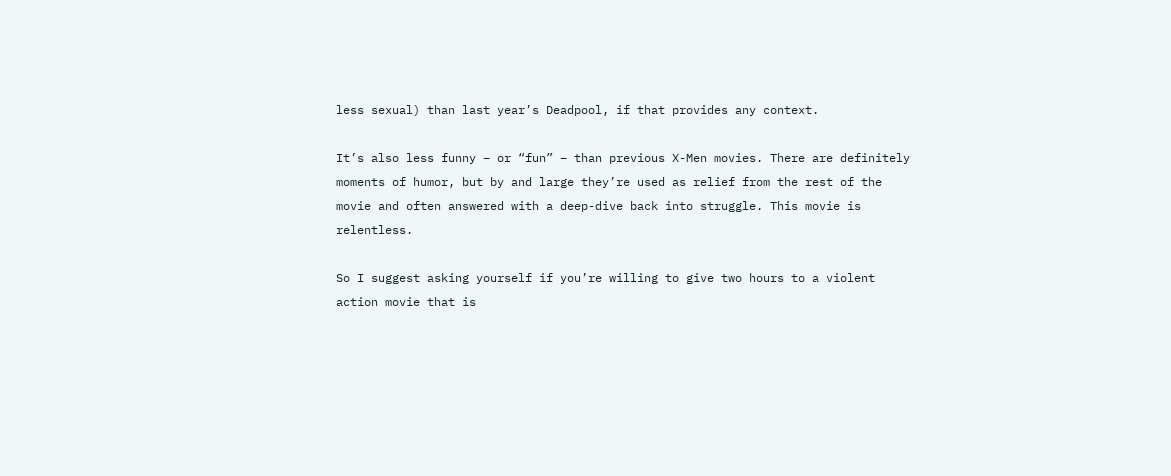less sexual) than last year’s Deadpool, if that provides any context.

It’s also less funny – or “fun” – than previous X-Men movies. There are definitely moments of humor, but by and large they’re used as relief from the rest of the movie and often answered with a deep-dive back into struggle. This movie is relentless.

So I suggest asking yourself if you’re willing to give two hours to a violent action movie that is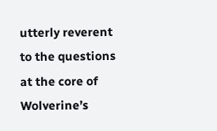utterly reverent to the questions at the core of Wolverine’s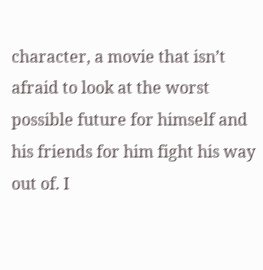character, a movie that isn’t afraid to look at the worst possible future for himself and his friends for him fight his way out of. I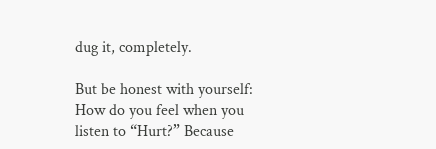dug it, completely.

But be honest with yourself: How do you feel when you listen to “Hurt?” Because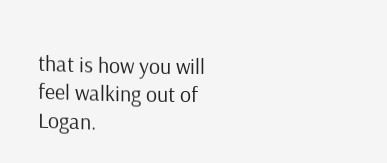that is how you will feel walking out of Logan.